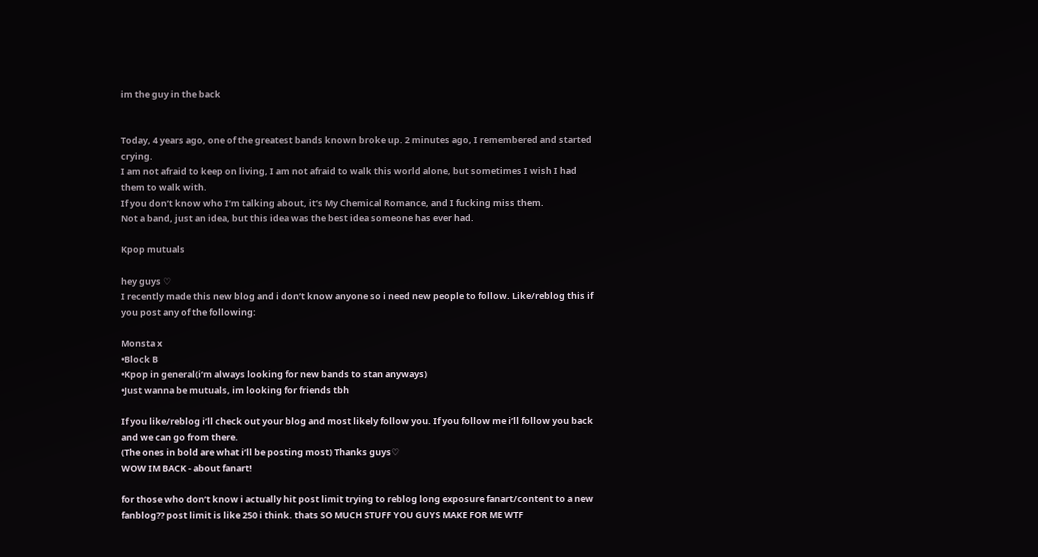im the guy in the back


Today, 4 years ago, one of the greatest bands known broke up. 2 minutes ago, I remembered and started crying.
I am not afraid to keep on living, I am not afraid to walk this world alone, but sometimes I wish I had them to walk with.
If you don’t know who I’m talking about, it’s My Chemical Romance, and I fucking miss them.
Not a band, just an idea, but this idea was the best idea someone has ever had.

Kpop mutuals

hey guys ♡
I recently made this new blog and i don’t know anyone so i need new people to follow. Like/reblog this if you post any of the following:

Monsta x
•Block B
•Kpop in general(i’m always looking for new bands to stan anyways)
•Just wanna be mutuals, im looking for friends tbh

If you like/reblog i’ll check out your blog and most likely follow you. If you follow me i’ll follow you back and we can go from there.
(The ones in bold are what i’ll be posting most) Thanks guys♡
WOW IM BACK - about fanart!

for those who don’t know i actually hit post limit trying to reblog long exposure fanart/content to a new fanblog?? post limit is like 250 i think. thats SO MUCH STUFF YOU GUYS MAKE FOR ME WTF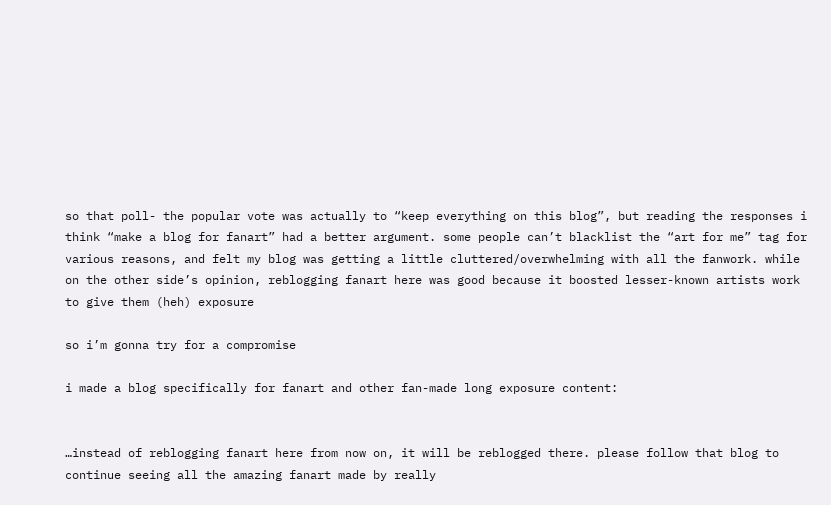so that poll- the popular vote was actually to “keep everything on this blog”, but reading the responses i think “make a blog for fanart” had a better argument. some people can’t blacklist the “art for me” tag for various reasons, and felt my blog was getting a little cluttered/overwhelming with all the fanwork. while on the other side’s opinion, reblogging fanart here was good because it boosted lesser-known artists work to give them (heh) exposure

so i’m gonna try for a compromise

i made a blog specifically for fanart and other fan-made long exposure content:


…instead of reblogging fanart here from now on, it will be reblogged there. please follow that blog to continue seeing all the amazing fanart made by really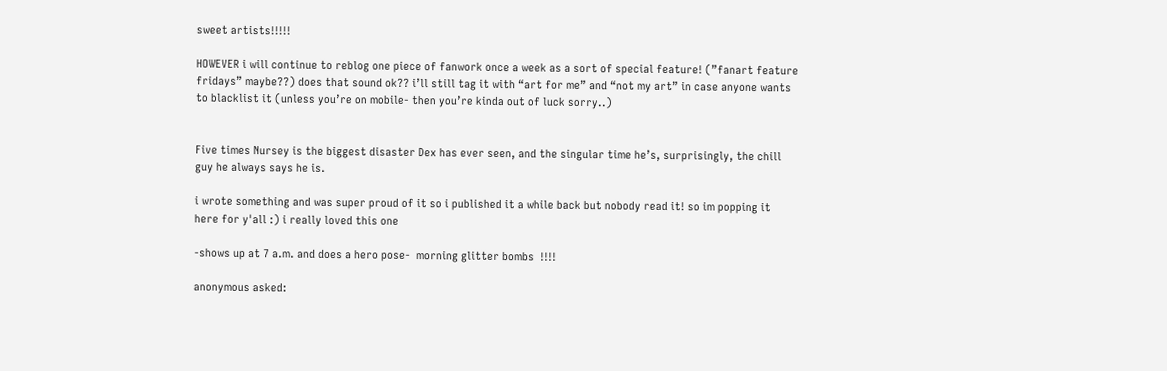sweet artists!!!!!

HOWEVER i will continue to reblog one piece of fanwork once a week as a sort of special feature! (”fanart feature fridays” maybe??) does that sound ok?? i’ll still tag it with “art for me” and “not my art” in case anyone wants to blacklist it (unless you’re on mobile- then you’re kinda out of luck sorry..)


Five times Nursey is the biggest disaster Dex has ever seen, and the singular time he’s, surprisingly, the chill guy he always says he is.

i wrote something and was super proud of it so i published it a while back but nobody read it! so im popping it here for y'all :) i really loved this one

-shows up at 7 a.m. and does a hero pose-  morning glitter bombs  !!!!

anonymous asked: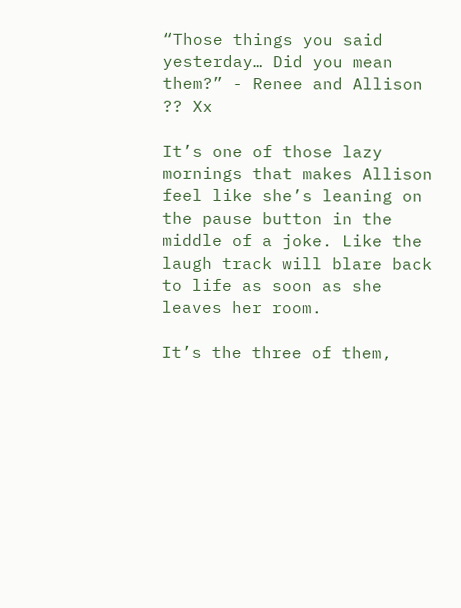“Those things you said yesterday… Did you mean them?” - Renee and Allison ?? Xx

It’s one of those lazy mornings that makes Allison feel like she’s leaning on the pause button in the middle of a joke. Like the laugh track will blare back to life as soon as she leaves her room.

It’s the three of them,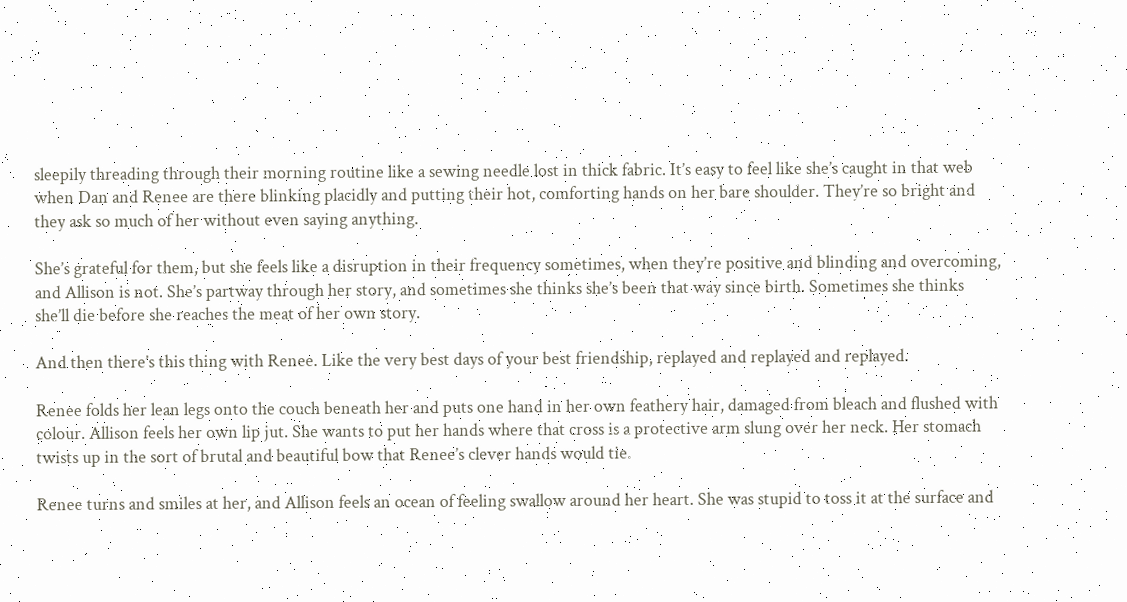sleepily threading through their morning routine like a sewing needle lost in thick fabric. It’s easy to feel like she’s caught in that web when Dan and Renee are there blinking placidly and putting their hot, comforting hands on her bare shoulder. They’re so bright and they ask so much of her without even saying anything.

She’s grateful for them, but she feels like a disruption in their frequency sometimes, when they’re positive and blinding and overcoming, and Allison is not. She’s partway through her story, and sometimes she thinks she’s been that way since birth. Sometimes she thinks she’ll die before she reaches the meat of her own story.

And then there’s this thing with Renee. Like the very best days of your best friendship, replayed and replayed and replayed.

Renee folds her lean legs onto the couch beneath her and puts one hand in her own feathery hair, damaged from bleach and flushed with colour. Allison feels her own lip jut. She wants to put her hands where that cross is a protective arm slung over her neck. Her stomach twists up in the sort of brutal and beautiful bow that Renee’s clever hands would tie.

Renee turns and smiles at her, and Allison feels an ocean of feeling swallow around her heart. She was stupid to toss it at the surface and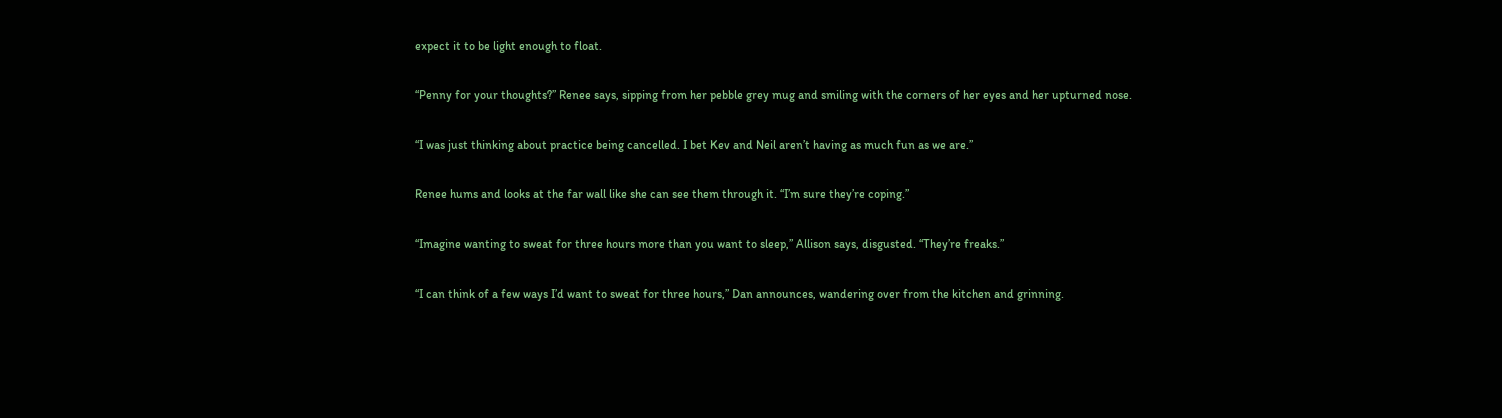expect it to be light enough to float.

“Penny for your thoughts?” Renee says, sipping from her pebble grey mug and smiling with the corners of her eyes and her upturned nose.

“I was just thinking about practice being cancelled. I bet Kev and Neil aren’t having as much fun as we are.”

Renee hums and looks at the far wall like she can see them through it. “I’m sure they’re coping.”

“Imagine wanting to sweat for three hours more than you want to sleep,” Allison says, disgusted. “They’re freaks.”

“I can think of a few ways I’d want to sweat for three hours,” Dan announces, wandering over from the kitchen and grinning.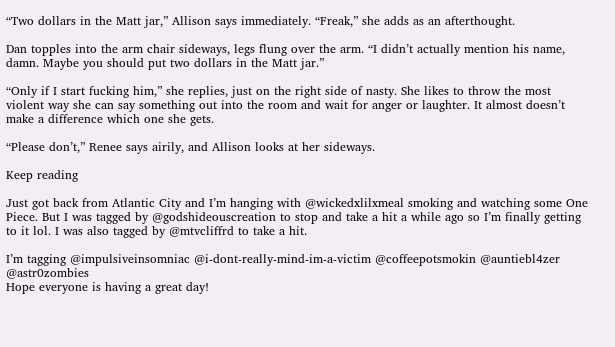“Two dollars in the Matt jar,” Allison says immediately. “Freak,” she adds as an afterthought.

Dan topples into the arm chair sideways, legs flung over the arm. “I didn’t actually mention his name, damn. Maybe you should put two dollars in the Matt jar.”

“Only if I start fucking him,” she replies, just on the right side of nasty. She likes to throw the most violent way she can say something out into the room and wait for anger or laughter. It almost doesn’t make a difference which one she gets.

“Please don’t,” Renee says airily, and Allison looks at her sideways.

Keep reading

Just got back from Atlantic City and I’m hanging with @wickedxlilxmeal smoking and watching some One Piece. But I was tagged by @godshideouscreation to stop and take a hit a while ago so I’m finally getting to it lol. I was also tagged by @mtvcliffrd to take a hit.

I’m tagging @impulsiveinsomniac @i-dont-really-mind-im-a-victim @coffeepotsmokin @auntiebl4zer @astr0zombies
Hope everyone is having a great day!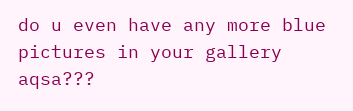do u even have any more blue pictures in your gallery aqsa???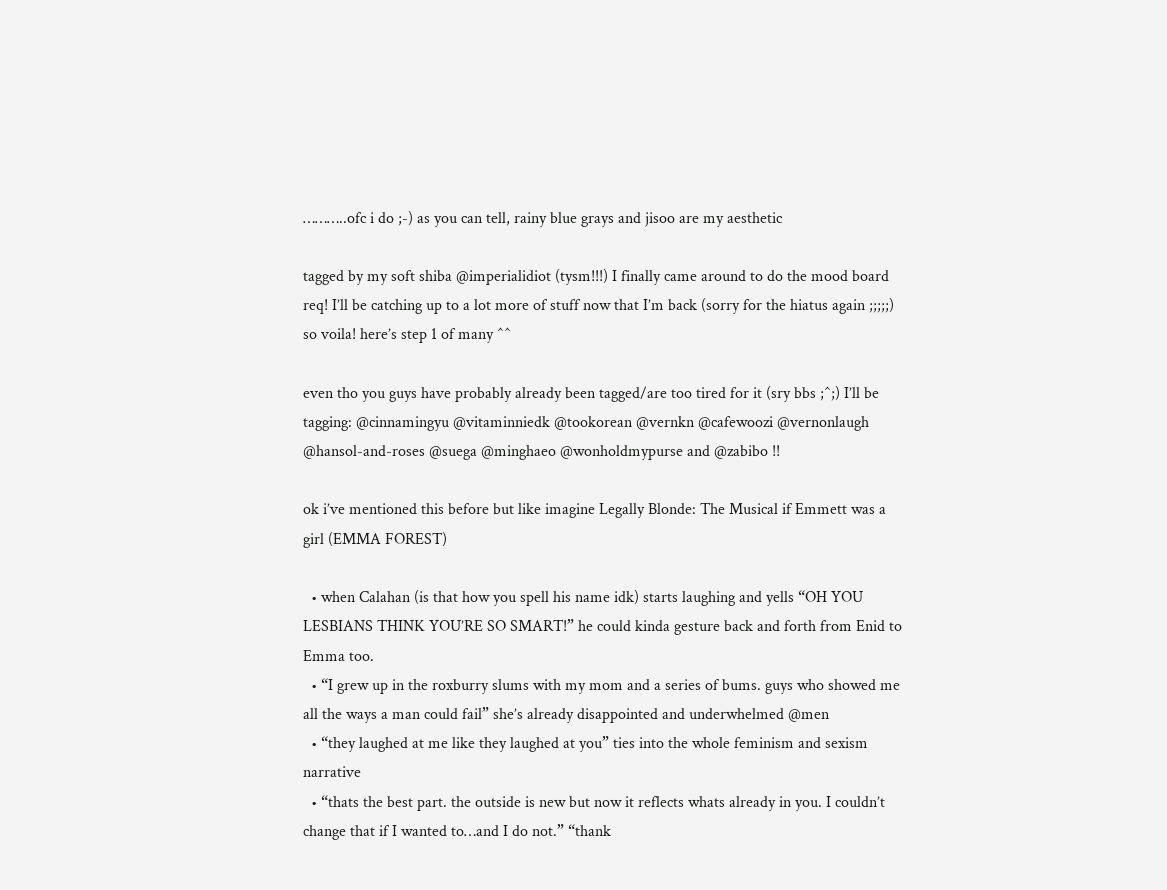………..ofc i do ;-) as you can tell, rainy blue grays and jisoo are my aesthetic

tagged by my soft shiba @imperialidiot (tysm!!!) I finally came around to do the mood board req! I’ll be catching up to a lot more of stuff now that I’m back (sorry for the hiatus again ;;;;;) so voila! here’s step 1 of many ^^

even tho you guys have probably already been tagged/are too tired for it (sry bbs ;^;) I’ll be tagging: @cinnamingyu @vitaminniedk @tookorean @vernkn @cafewoozi @vernonlaugh @hansol-and-roses @suega @minghaeo @wonholdmypurse and @zabibo !!

ok i’ve mentioned this before but like imagine Legally Blonde: The Musical if Emmett was a girl (EMMA FOREST)

  • when Calahan (is that how you spell his name idk) starts laughing and yells “OH YOU LESBIANS THINK YOU’RE SO SMART!” he could kinda gesture back and forth from Enid to Emma too.
  • “I grew up in the roxburry slums with my mom and a series of bums. guys who showed me all the ways a man could fail” she’s already disappointed and underwhelmed @men
  • “they laughed at me like they laughed at you” ties into the whole feminism and sexism narrative
  • “thats the best part. the outside is new but now it reflects whats already in you. I couldn’t change that if I wanted to…and I do not.” “thank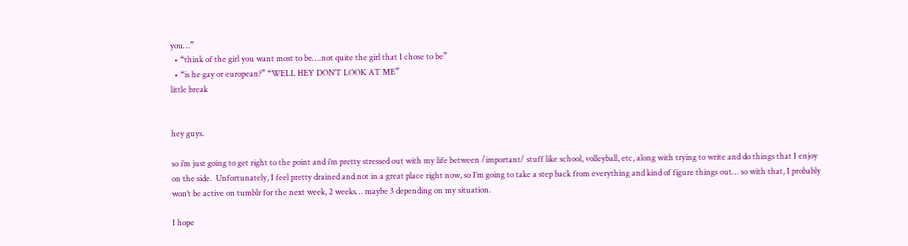you…”
  • “think of the girl you want most to be….not quite the girl that I chose to be”
  • “is he gay or european?” “WELL HEY DON’T LOOK AT ME”
little break


hey guys.

so i’m just going to get right to the point and i’m pretty stressed out with my life between /important/ stuff like school, volleyball, etc, along with trying to write and do things that I enjoy on the side.  Unfortunately, I feel pretty drained and not in a great place right now, so I’m going to take a step back from everything and kind of figure things out… so with that, I probably won’t be active on tumblr for the next week, 2 weeks… maybe 3 depending on my situation.

I hope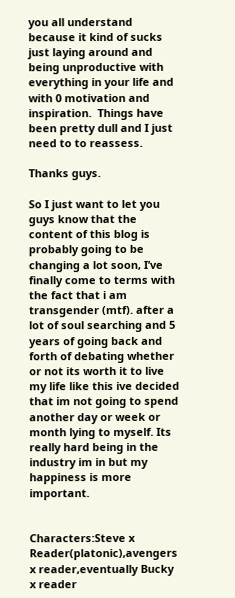you all understand because it kind of sucks just laying around and being unproductive with everything in your life and with 0 motivation and inspiration.  Things have been pretty dull and I just need to to reassess.

Thanks guys.

So I just want to let you guys know that the content of this blog is probably going to be changing a lot soon, I’ve finally come to terms with the fact that i am transgender (mtf). after a lot of soul searching and 5 years of going back and forth of debating whether or not its worth it to live my life like this ive decided that im not going to spend another day or week or month lying to myself. Its really hard being in the industry im in but my happiness is more important.


Characters:Steve x Reader(platonic),avengers x reader,eventually Bucky x reader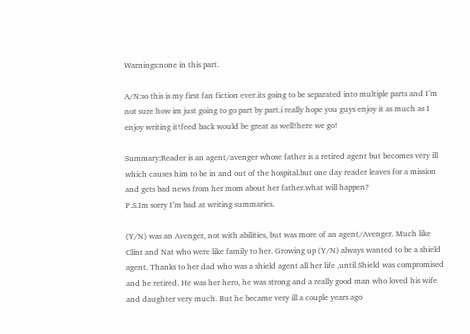Warnings:none in this part.

A/N:so this is my first fan fiction ever.its going to be separated into multiple parts and I’m not sure how im just going to go part by part.i really hope you guys enjoy it as much as I enjoy writing it!feed back would be great as well!here we go!

Summary:Reader is an agent/avenger whose father is a retired agent but becomes very ill which causes him to be in and out of the hospital.but one day reader leaves for a mission and gets bad news from her mom about her father.what will happen?
P.S.Im sorry I’m bad at writing summaries.

(Y/N) was an Avenger, not with abilities, but was more of an agent/Avenger. Much like Clint and Nat who were like family to her. Growing up (Y/N) always wanted to be a shield agent. Thanks to her dad who was a shield agent all her life ,until Shield was compromised and he retired. He was her hero, he was strong and a really good man who loved his wife and daughter very much. But he became very ill a couple years ago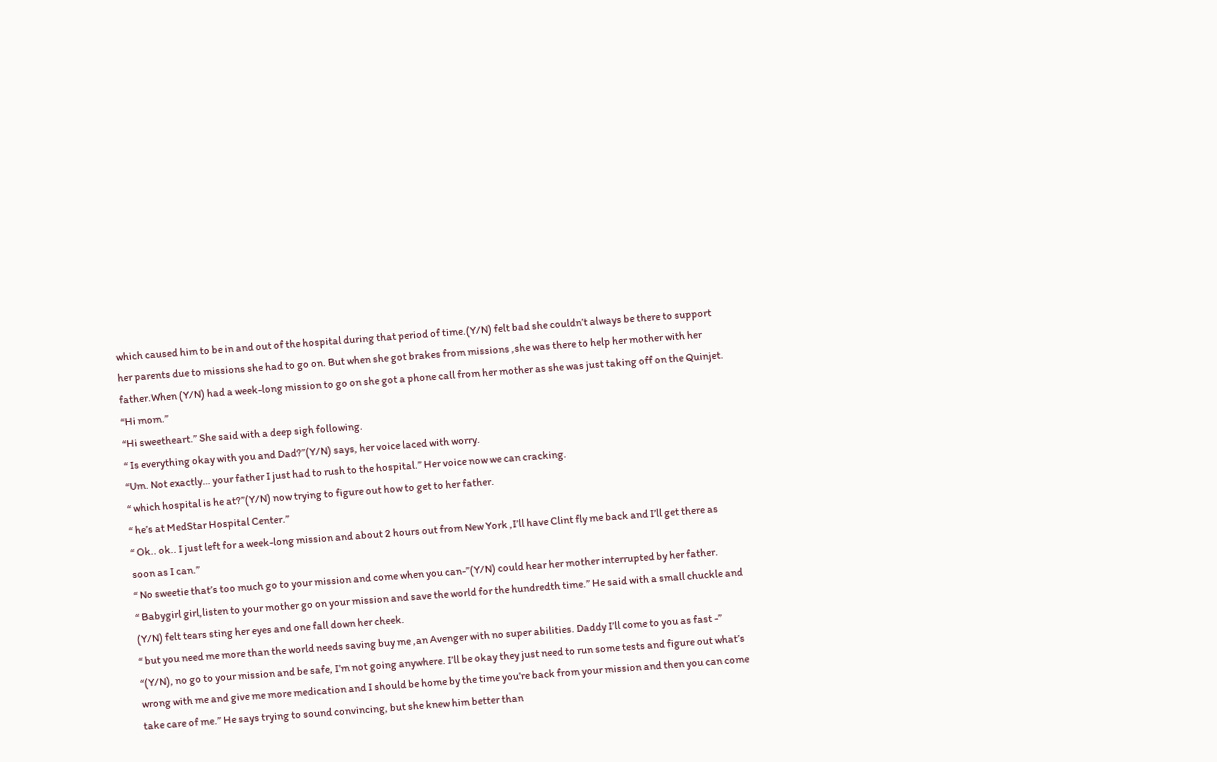which caused him to be in and out of the hospital during that period of time.(Y/N) felt bad she couldn’t always be there to support her parents due to missions she had to go on. But when she got brakes from missions ,she was there to help her mother with her father.When (Y/N) had a week-long mission to go on she got a phone call from her mother as she was just taking off on the Quinjet.
“Hi mom.”
“Hi sweetheart.” She said with a deep sigh following.
“ Is everything okay with you and Dad?”(Y/N) says, her voice laced with worry.
“Um. Not exactly… your father I just had to rush to the hospital.” Her voice now we can cracking.
“ which hospital is he at?”(Y/N) now trying to figure out how to get to her father.
“ he’s at MedStar Hospital Center.”
“ Ok.. ok.. I just left for a week-long mission and about 2 hours out from New York ,I’ll have Clint fly me back and I’ll get there as soon as I can.”
“ No sweetie that’s too much go to your mission and come when you can-”(Y/N) could hear her mother interrupted by her father.
“ Babygirl girl,listen to your mother go on your mission and save the world for the hundredth time.” He said with a small chuckle and (Y/N) felt tears sting her eyes and one fall down her cheek.
“ but you need me more than the world needs saving buy me ,an Avenger with no super abilities. Daddy I’ll come to you as fast -”
“(Y/N), no go to your mission and be safe, I’m not going anywhere. I’ll be okay they just need to run some tests and figure out what’s wrong with me and give me more medication and I should be home by the time you’re back from your mission and then you can come take care of me.” He says trying to sound convincing, but she knew him better than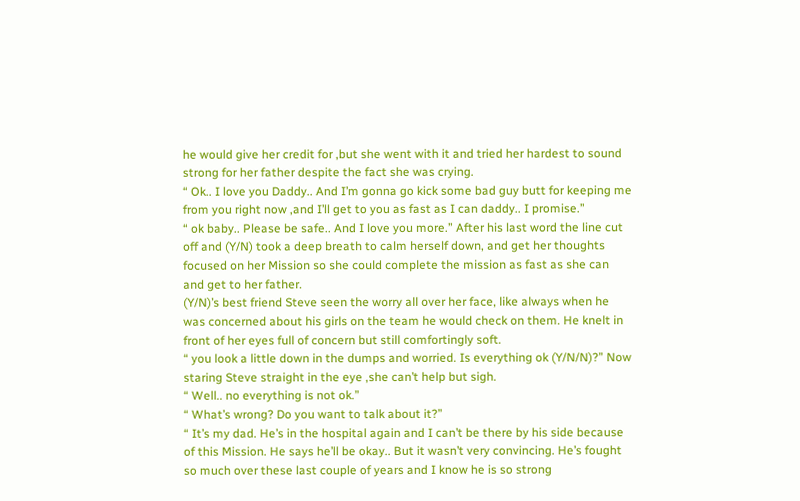he would give her credit for ,but she went with it and tried her hardest to sound strong for her father despite the fact she was crying.
“ Ok.. I love you Daddy.. And I’m gonna go kick some bad guy butt for keeping me from you right now ,and I’ll get to you as fast as I can daddy.. I promise.”
“ ok baby.. Please be safe.. And I love you more.” After his last word the line cut off and (Y/N) took a deep breath to calm herself down, and get her thoughts focused on her Mission so she could complete the mission as fast as she can and get to her father.
(Y/N)’s best friend Steve seen the worry all over her face, like always when he was concerned about his girls on the team he would check on them. He knelt in front of her eyes full of concern but still comfortingly soft.
“ you look a little down in the dumps and worried. Is everything ok (Y/N/N)?” Now staring Steve straight in the eye ,she can’t help but sigh.
“ Well.. no everything is not ok.”
“ What’s wrong? Do you want to talk about it?”
“ It’s my dad. He’s in the hospital again and I can’t be there by his side because of this Mission. He says he’ll be okay.. But it wasn’t very convincing. He’s fought so much over these last couple of years and I know he is so strong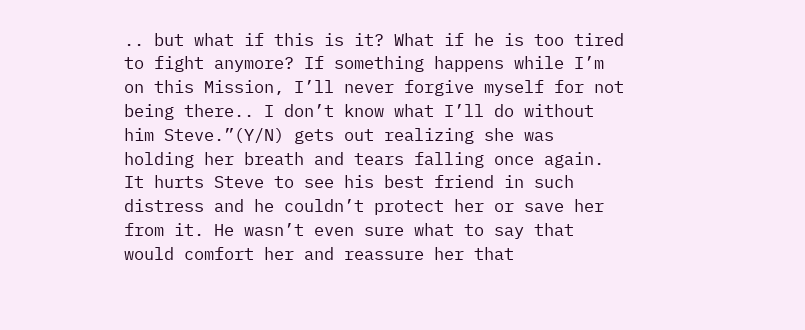.. but what if this is it? What if he is too tired to fight anymore? If something happens while I’m on this Mission, I’ll never forgive myself for not being there.. I don’t know what I’ll do without him Steve.”(Y/N) gets out realizing she was holding her breath and tears falling once again. It hurts Steve to see his best friend in such distress and he couldn’t protect her or save her from it. He wasn’t even sure what to say that would comfort her and reassure her that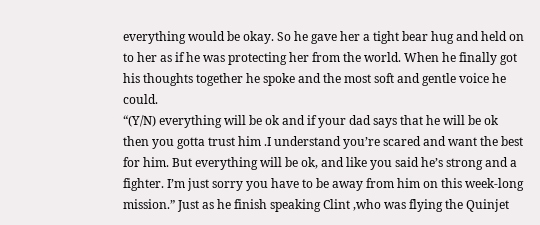everything would be okay. So he gave her a tight bear hug and held on to her as if he was protecting her from the world. When he finally got his thoughts together he spoke and the most soft and gentle voice he could.
“(Y/N) everything will be ok and if your dad says that he will be ok then you gotta trust him .I understand you’re scared and want the best for him. But everything will be ok, and like you said he’s strong and a fighter. I’m just sorry you have to be away from him on this week-long mission.” Just as he finish speaking Clint ,who was flying the Quinjet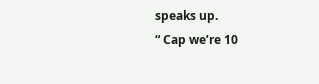speaks up.
“ Cap we’re 10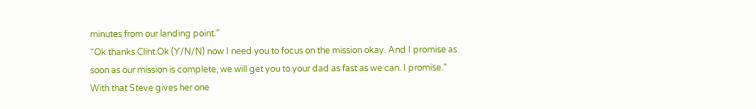minutes from our landing point.”
“Ok thanks Clint.Ok (Y/N/N) now I need you to focus on the mission okay. And I promise as soon as our mission is complete, we will get you to your dad as fast as we can. I promise.” With that Steve gives her one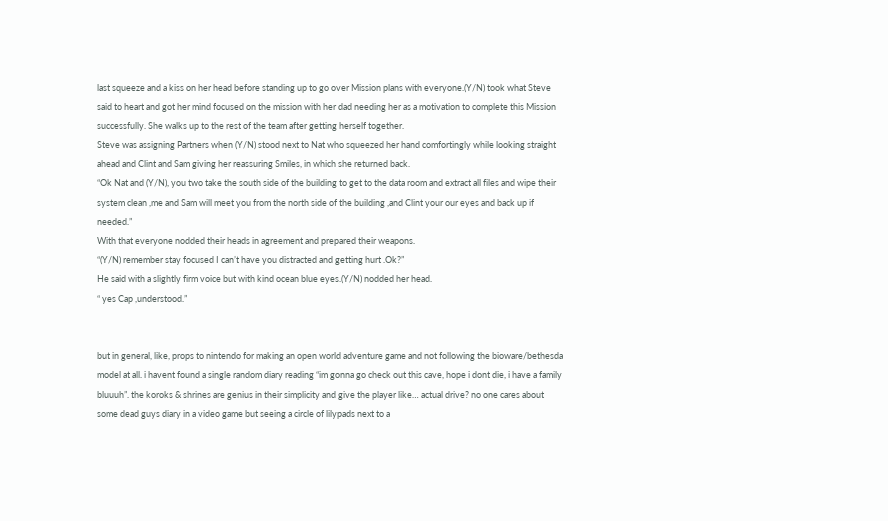last squeeze and a kiss on her head before standing up to go over Mission plans with everyone.(Y/N) took what Steve said to heart and got her mind focused on the mission with her dad needing her as a motivation to complete this Mission successfully. She walks up to the rest of the team after getting herself together.
Steve was assigning Partners when (Y/N) stood next to Nat who squeezed her hand comfortingly while looking straight ahead and Clint and Sam giving her reassuring Smiles, in which she returned back.
“Ok Nat and (Y/N), you two take the south side of the building to get to the data room and extract all files and wipe their system clean ,me and Sam will meet you from the north side of the building ,and Clint your our eyes and back up if needed.”
With that everyone nodded their heads in agreement and prepared their weapons.
“(Y/N) remember stay focused I can’t have you distracted and getting hurt .Ok?”
He said with a slightly firm voice but with kind ocean blue eyes.(Y/N) nodded her head.
“ yes Cap ,understood.”


but in general, like, props to nintendo for making an open world adventure game and not following the bioware/bethesda model at all. i havent found a single random diary reading “im gonna go check out this cave, hope i dont die, i have a family bluuuh”. the koroks & shrines are genius in their simplicity and give the player like… actual drive? no one cares about some dead guys diary in a video game but seeing a circle of lilypads next to a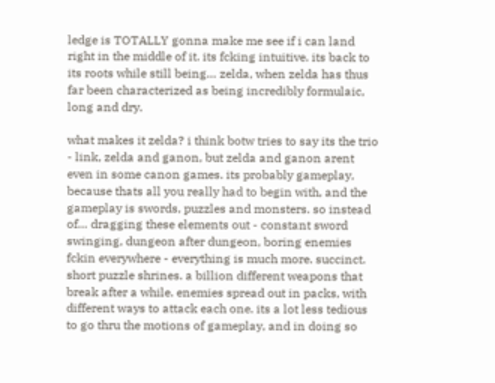ledge is TOTALLY gonna make me see if i can land right in the middle of it. its fcking intuitive. its back to its roots while still being… zelda, when zelda has thus far been characterized as being incredibly formulaic, long and dry.

what makes it zelda? i think botw tries to say its the trio - link, zelda and ganon, but zelda and ganon arent even in some canon games. its probably gameplay, because thats all you really had to begin with, and the gameplay is swords, puzzles and monsters. so instead of… dragging these elements out - constant sword swinging, dungeon after dungeon, boring enemies fckin everywhere - everything is much more. succinct. short puzzle shrines. a billion different weapons that break after a while. enemies spread out in packs, with different ways to attack each one. its a lot less tedious to go thru the motions of gameplay, and in doing so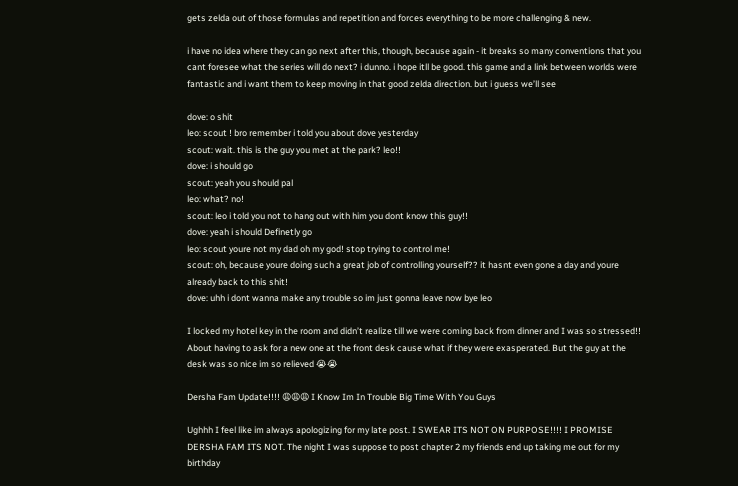gets zelda out of those formulas and repetition and forces everything to be more challenging & new.

i have no idea where they can go next after this, though, because again - it breaks so many conventions that you cant foresee what the series will do next? i dunno. i hope itll be good. this game and a link between worlds were fantastic and i want them to keep moving in that good zelda direction. but i guess we’ll see

dove: o shit
leo: scout ! bro remember i told you about dove yesterday
scout: wait. this is the guy you met at the park? leo!!
dove: i should go
scout: yeah you should pal
leo: what? no!
scout: leo i told you not to hang out with him you dont know this guy!!
dove: yeah i should Definetly go
leo: scout youre not my dad oh my god! stop trying to control me!
scout: oh, because youre doing such a great job of controlling yourself?? it hasnt even gone a day and youre already back to this shit!
dove: uhh i dont wanna make any trouble so im just gonna leave now bye leo

I locked my hotel key in the room and didn’t realize till we were coming back from dinner and I was so stressed!! About having to ask for a new one at the front desk cause what if they were exasperated. But the guy at the desk was so nice im so relieved 😭😭

Dersha Fam Update!!!! 😩😩😩 I Know Im In Trouble Big Time With You Guys

Ughhh I feel like im always apologizing for my late post. I SWEAR ITS NOT ON PURPOSE!!!! I PROMISE DERSHA FAM ITS NOT. The night I was suppose to post chapter 2 my friends end up taking me out for my birthday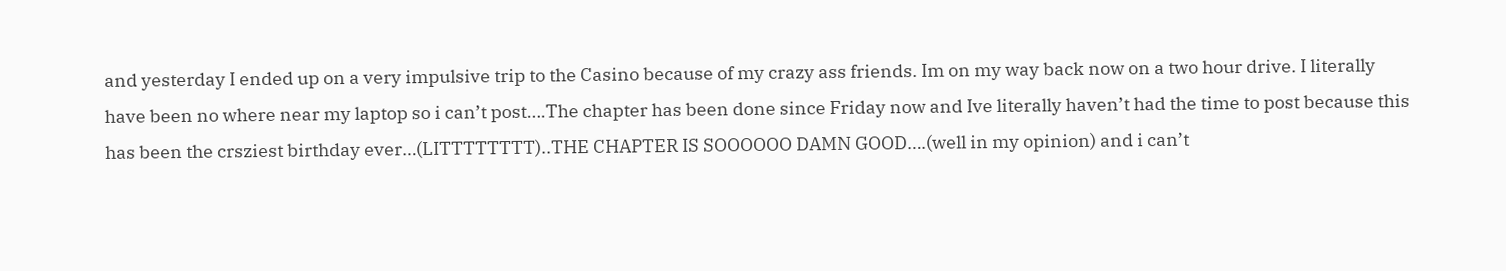and yesterday I ended up on a very impulsive trip to the Casino because of my crazy ass friends. Im on my way back now on a two hour drive. I literally have been no where near my laptop so i can’t post….The chapter has been done since Friday now and Ive literally haven’t had the time to post because this has been the crsziest birthday ever…(LITTTTTTTT)..THE CHAPTER IS SOOOOOO DAMN GOOD….(well in my opinion) and i can’t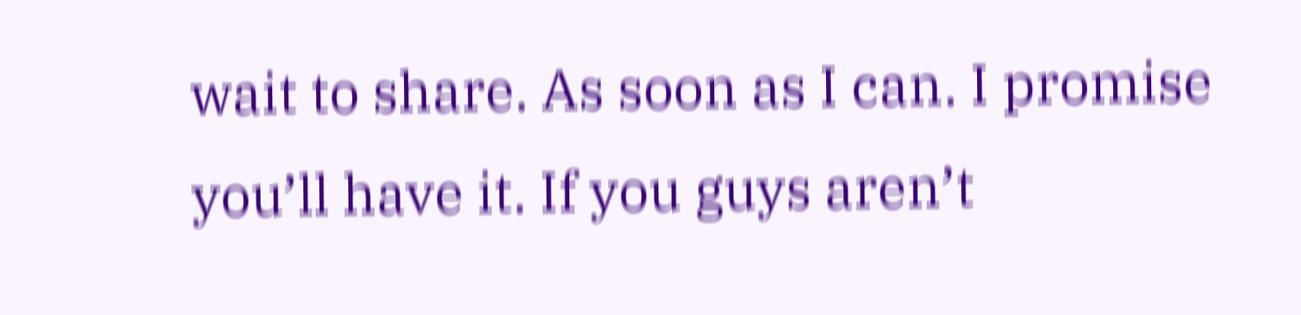wait to share. As soon as I can. I promise you’ll have it. If you guys aren’t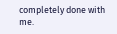completely done with me.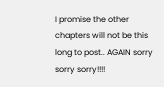I promise the other chapters will not be this long to post.. AGAIN sorry sorry sorry!!!!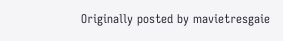Originally posted by mavietresgaie